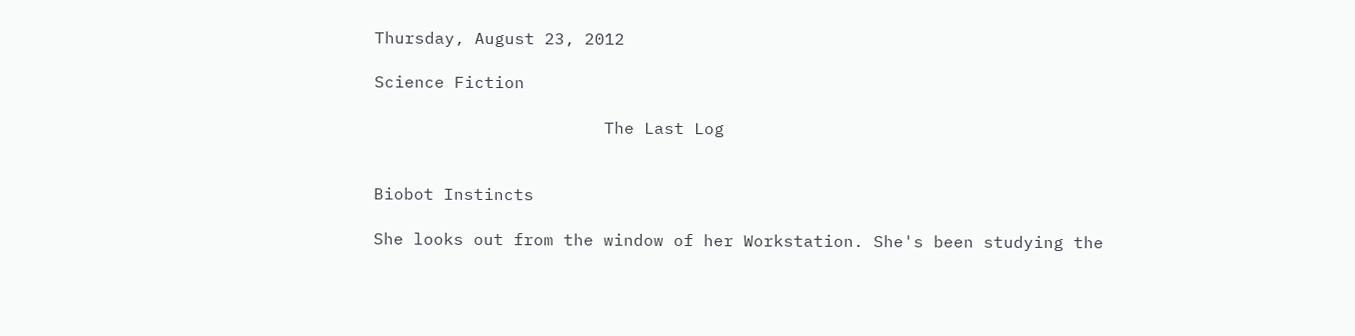Thursday, August 23, 2012

Science Fiction

                       The Last Log


Biobot Instincts

She looks out from the window of her Workstation. She's been studying the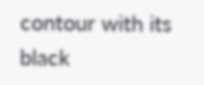contour with its black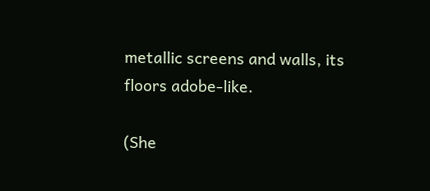metallic screens and walls, its floors adobe-like.

(She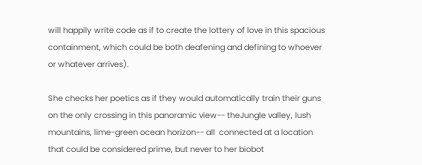will happily write code as if to create the lottery of love in this spacious containment, which could be both deafening and defining to whoever or whatever arrives).

She checks her poetics as if they would automatically train their guns on the only crossing in this panoramic view-- theJungle valley, lush mountains, lime-green ocean horizon-- all  connected at a location that could be considered prime, but never to her biobot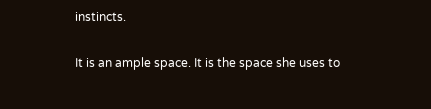instincts.

It is an ample space. It is the space she uses to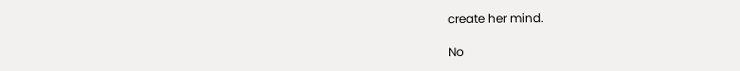create her mind.

No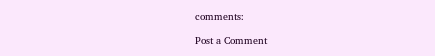comments:

Post a Comment